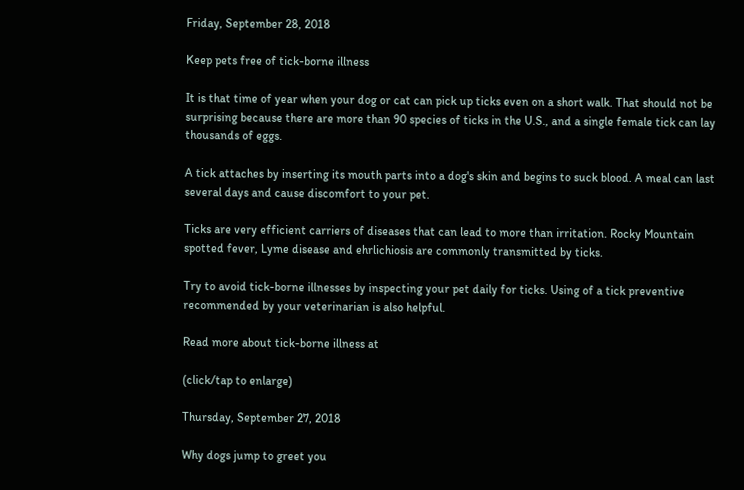Friday, September 28, 2018

Keep pets free of tick-borne illness

It is that time of year when your dog or cat can pick up ticks even on a short walk. That should not be surprising because there are more than 90 species of ticks in the U.S., and a single female tick can lay thousands of eggs.

A tick attaches by inserting its mouth parts into a dog's skin and begins to suck blood. A meal can last several days and cause discomfort to your pet.

Ticks are very efficient carriers of diseases that can lead to more than irritation. Rocky Mountain spotted fever, Lyme disease and ehrlichiosis are commonly transmitted by ticks.

Try to avoid tick-borne illnesses by inspecting your pet daily for ticks. Using of a tick preventive recommended by your veterinarian is also helpful.

Read more about tick-borne illness at

(click/tap to enlarge)

Thursday, September 27, 2018

Why dogs jump to greet you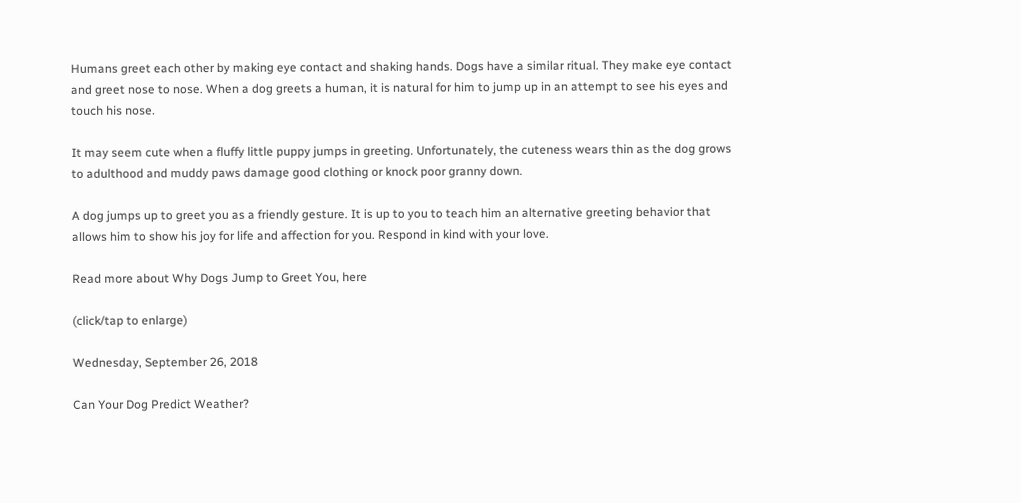Humans greet each other by making eye contact and shaking hands. Dogs have a similar ritual. They make eye contact and greet nose to nose. When a dog greets a human, it is natural for him to jump up in an attempt to see his eyes and touch his nose.

It may seem cute when a fluffy little puppy jumps in greeting. Unfortunately, the cuteness wears thin as the dog grows to adulthood and muddy paws damage good clothing or knock poor granny down.

A dog jumps up to greet you as a friendly gesture. It is up to you to teach him an alternative greeting behavior that allows him to show his joy for life and affection for you. Respond in kind with your love.

Read more about Why Dogs Jump to Greet You, here

(click/tap to enlarge)

Wednesday, September 26, 2018

Can Your Dog Predict Weather?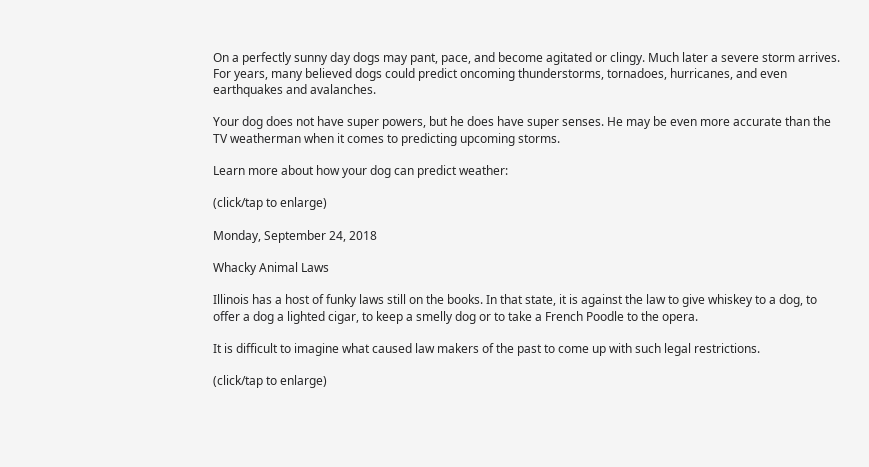On a perfectly sunny day dogs may pant, pace, and become agitated or clingy. Much later a severe storm arrives. For years, many believed dogs could predict oncoming thunderstorms, tornadoes, hurricanes, and even earthquakes and avalanches.

Your dog does not have super powers, but he does have super senses. He may be even more accurate than the TV weatherman when it comes to predicting upcoming storms.

Learn more about how your dog can predict weather:

(click/tap to enlarge)

Monday, September 24, 2018

Whacky Animal Laws

Illinois has a host of funky laws still on the books. In that state, it is against the law to give whiskey to a dog, to offer a dog a lighted cigar, to keep a smelly dog or to take a French Poodle to the opera.

It is difficult to imagine what caused law makers of the past to come up with such legal restrictions.

(click/tap to enlarge)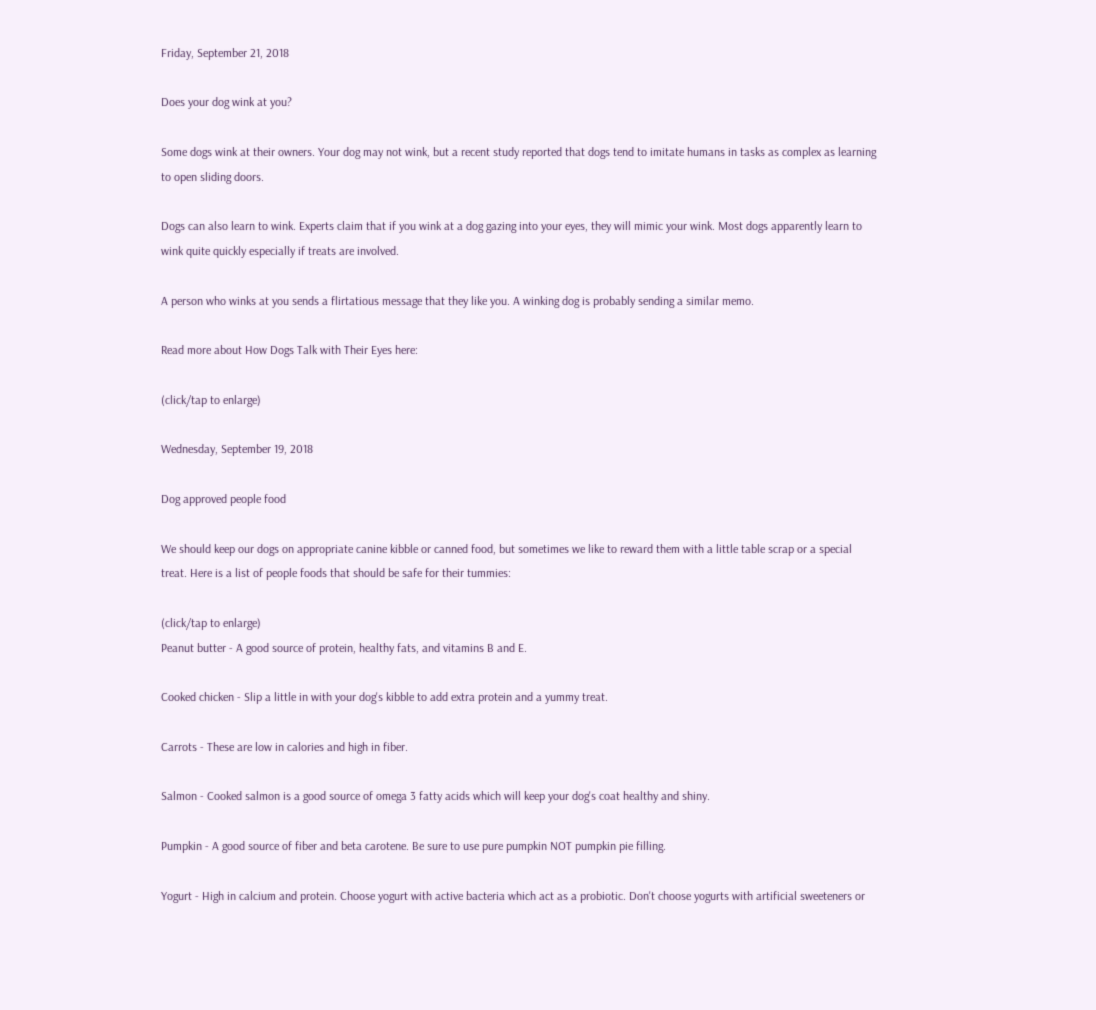Friday, September 21, 2018

Does your dog wink at you?

Some dogs wink at their owners. Your dog may not wink, but a recent study reported that dogs tend to imitate humans in tasks as complex as learning to open sliding doors.

Dogs can also learn to wink. Experts claim that if you wink at a dog gazing into your eyes, they will mimic your wink. Most dogs apparently learn to wink quite quickly especially if treats are involved.

A person who winks at you sends a flirtatious message that they like you. A winking dog is probably sending a similar memo.

Read more about How Dogs Talk with Their Eyes here:

(click/tap to enlarge)

Wednesday, September 19, 2018

Dog approved people food

We should keep our dogs on appropriate canine kibble or canned food, but sometimes we like to reward them with a little table scrap or a special treat. Here is a list of people foods that should be safe for their tummies:

(click/tap to enlarge)
Peanut butter - A good source of protein, healthy fats, and vitamins B and E.

Cooked chicken - Slip a little in with your dog's kibble to add extra protein and a yummy treat.

Carrots - These are low in calories and high in fiber.

Salmon - Cooked salmon is a good source of omega 3 fatty acids which will keep your dog's coat healthy and shiny.

Pumpkin - A good source of fiber and beta carotene. Be sure to use pure pumpkin NOT pumpkin pie filling.

Yogurt - High in calcium and protein. Choose yogurt with active bacteria which act as a probiotic. Don't choose yogurts with artificial sweeteners or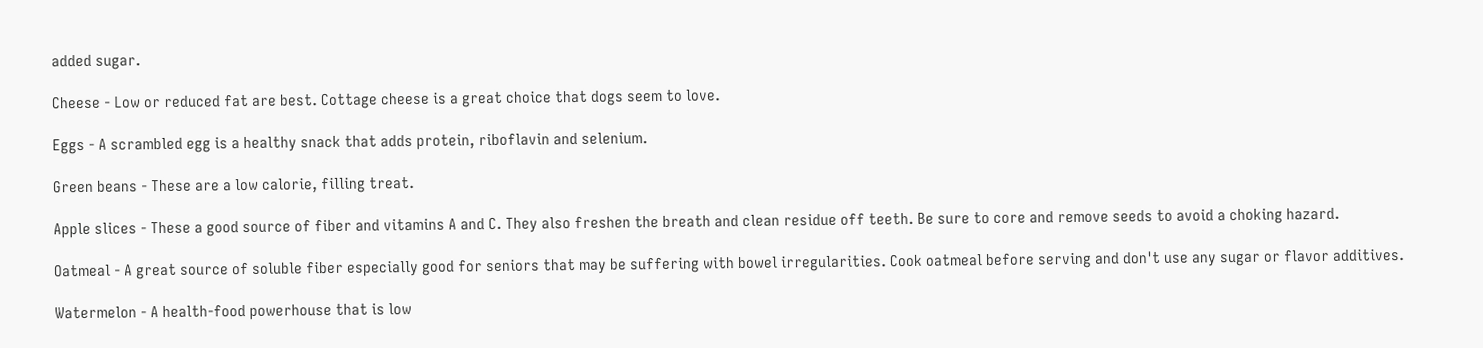added sugar.

Cheese - Low or reduced fat are best. Cottage cheese is a great choice that dogs seem to love.

Eggs - A scrambled egg is a healthy snack that adds protein, riboflavin and selenium.

Green beans - These are a low calorie, filling treat.

Apple slices - These a good source of fiber and vitamins A and C. They also freshen the breath and clean residue off teeth. Be sure to core and remove seeds to avoid a choking hazard.

Oatmeal - A great source of soluble fiber especially good for seniors that may be suffering with bowel irregularities. Cook oatmeal before serving and don't use any sugar or flavor additives.

Watermelon - A health-food powerhouse that is low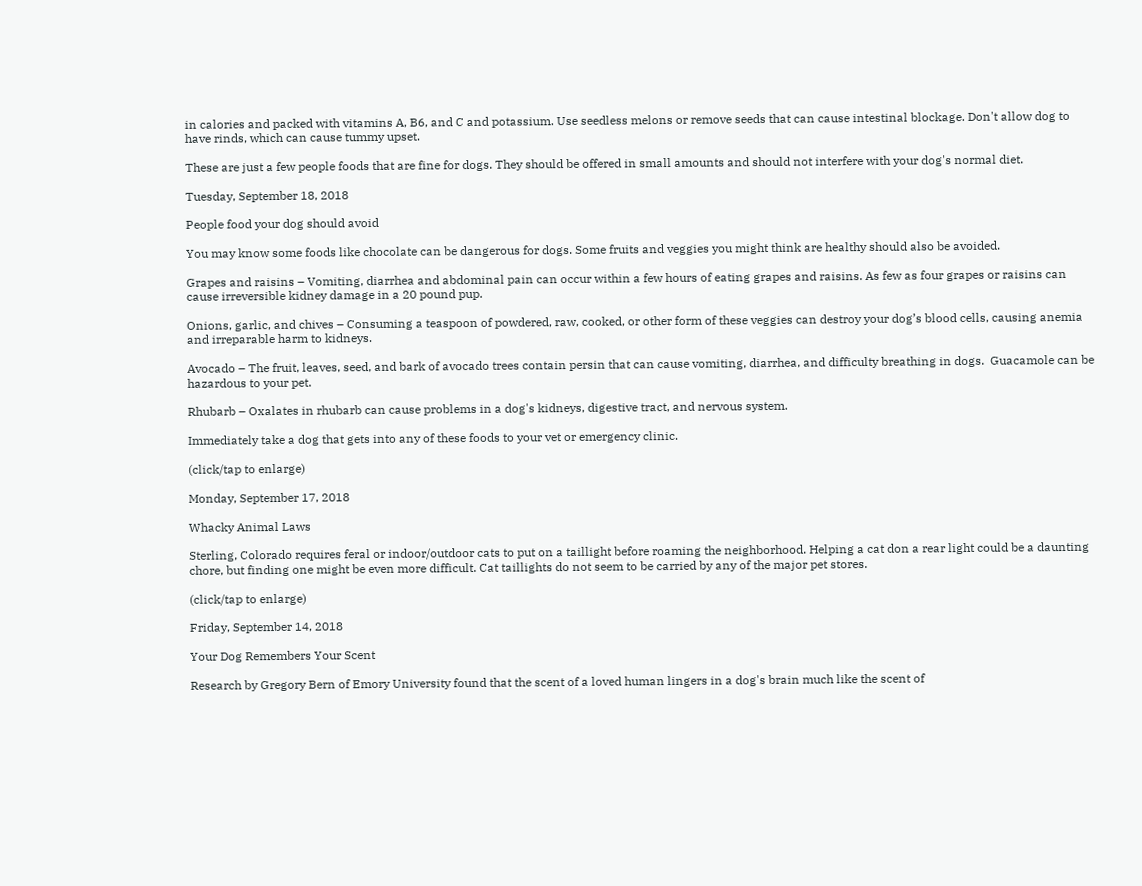in calories and packed with vitamins A, B6, and C and potassium. Use seedless melons or remove seeds that can cause intestinal blockage. Don't allow dog to have rinds, which can cause tummy upset.

These are just a few people foods that are fine for dogs. They should be offered in small amounts and should not interfere with your dog's normal diet.

Tuesday, September 18, 2018

People food your dog should avoid

You may know some foods like chocolate can be dangerous for dogs. Some fruits and veggies you might think are healthy should also be avoided.

Grapes and raisins – Vomiting, diarrhea and abdominal pain can occur within a few hours of eating grapes and raisins. As few as four grapes or raisins can cause irreversible kidney damage in a 20 pound pup.

Onions, garlic, and chives – Consuming a teaspoon of powdered, raw, cooked, or other form of these veggies can destroy your dog’s blood cells, causing anemia and irreparable harm to kidneys.

Avocado – The fruit, leaves, seed, and bark of avocado trees contain persin that can cause vomiting, diarrhea, and difficulty breathing in dogs.  Guacamole can be hazardous to your pet.

Rhubarb – Oxalates in rhubarb can cause problems in a dog's kidneys, digestive tract, and nervous system.

Immediately take a dog that gets into any of these foods to your vet or emergency clinic.

(click/tap to enlarge)

Monday, September 17, 2018

Whacky Animal Laws

Sterling, Colorado requires feral or indoor/outdoor cats to put on a taillight before roaming the neighborhood. Helping a cat don a rear light could be a daunting chore, but finding one might be even more difficult. Cat taillights do not seem to be carried by any of the major pet stores.

(click/tap to enlarge)

Friday, September 14, 2018

Your Dog Remembers Your Scent

Research by Gregory Bern of Emory University found that the scent of a loved human lingers in a dog's brain much like the scent of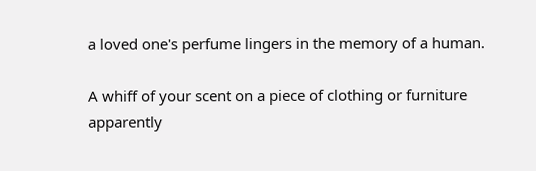a loved one's perfume lingers in the memory of a human.

A whiff of your scent on a piece of clothing or furniture apparently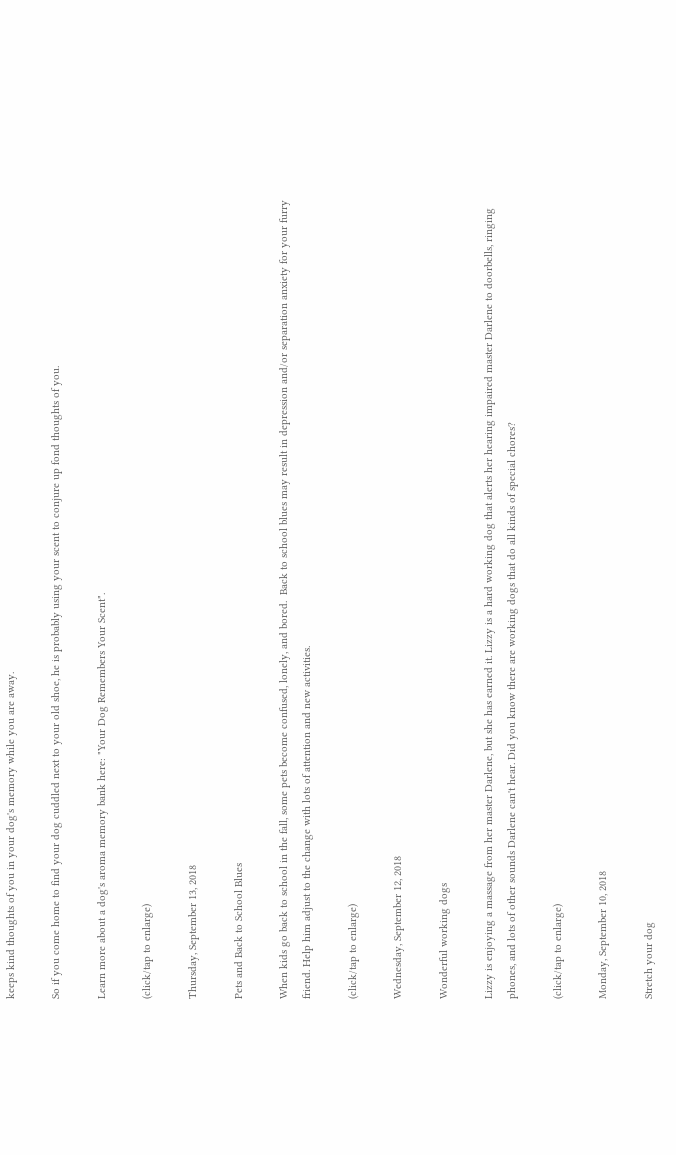keeps kind thoughts of you in your dog's memory while you are away.

So if you come home to find your dog cuddled next to your old shoe, he is probably using your scent to conjure up fond thoughts of you.

Learn more about a dog's aroma memory bank here: "Your Dog Remembers Your Scent".

(click/tap to enlarge)

Thursday, September 13, 2018

Pets and Back to School Blues

When kids go back to school in the fall, some pets become confused, lonely, and bored.  Back to school blues may result in depression and/or separation anxiety for your furry friend. Help him adjust to the change with lots of attention and new activities.

(click/tap to enlarge)

Wednesday, September 12, 2018

Wonderful working dogs

Lizzy is enjoying a massage from her master Darlene, but she has earned it. Lizzy is a hard working dog that alerts her hearing impaired master Darlene to doorbells, ringing phones, and lots of other sounds Darlene can't hear. Did you know there are working dogs that do all kinds of special chores?

(click/tap to enlarge)

Monday, September 10, 2018

Stretch your dog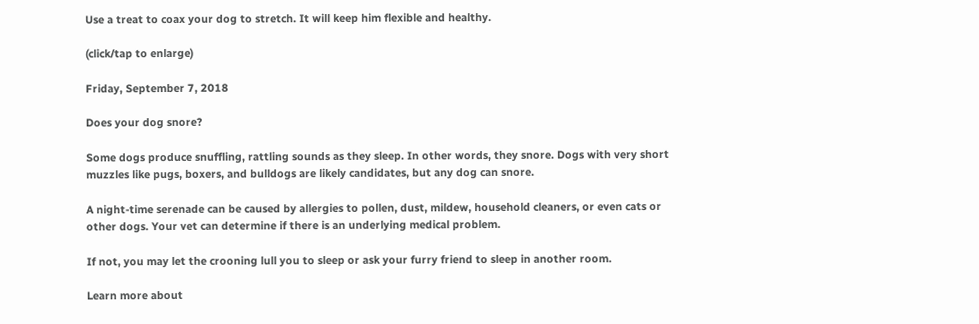Use a treat to coax your dog to stretch. It will keep him flexible and healthy.

(click/tap to enlarge)

Friday, September 7, 2018

Does your dog snore?

Some dogs produce snuffling, rattling sounds as they sleep. In other words, they snore. Dogs with very short muzzles like pugs, boxers, and bulldogs are likely candidates, but any dog can snore.

A night-time serenade can be caused by allergies to pollen, dust, mildew, household cleaners, or even cats or other dogs. Your vet can determine if there is an underlying medical problem.

If not, you may let the crooning lull you to sleep or ask your furry friend to sleep in another room.

Learn more about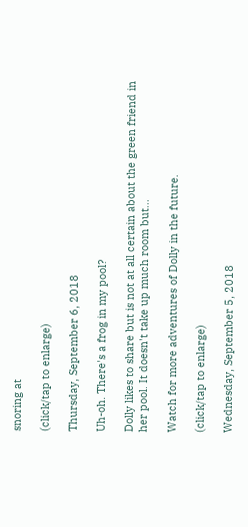snoring at

(click/tap to enlarge)

Thursday, September 6, 2018

Uh-oh. There's a frog in my pool?

Dolly likes to share but is not at all certain about the green friend in her pool. It doesn't take up much room but...

Watch for more adventures of Dolly in the future.

(click/tap to enlarge)

Wednesday, September 5, 2018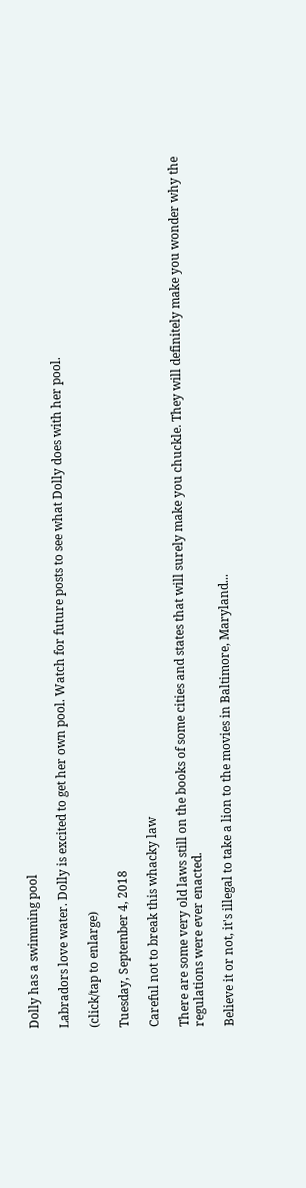Dolly has a swimming pool

Labradors love water. Dolly is excited to get her own pool. Watch for future posts to see what Dolly does with her pool.

(click/tap to enlarge)

Tuesday, September 4, 2018

Careful not to break this whacky law

There are some very old laws still on the books of some cities and states that will surely make you chuckle. They will definitely make you wonder why the regulations were ever enacted.

Believe it or not, it's illegal to take a lion to the movies in Baltimore, Maryland...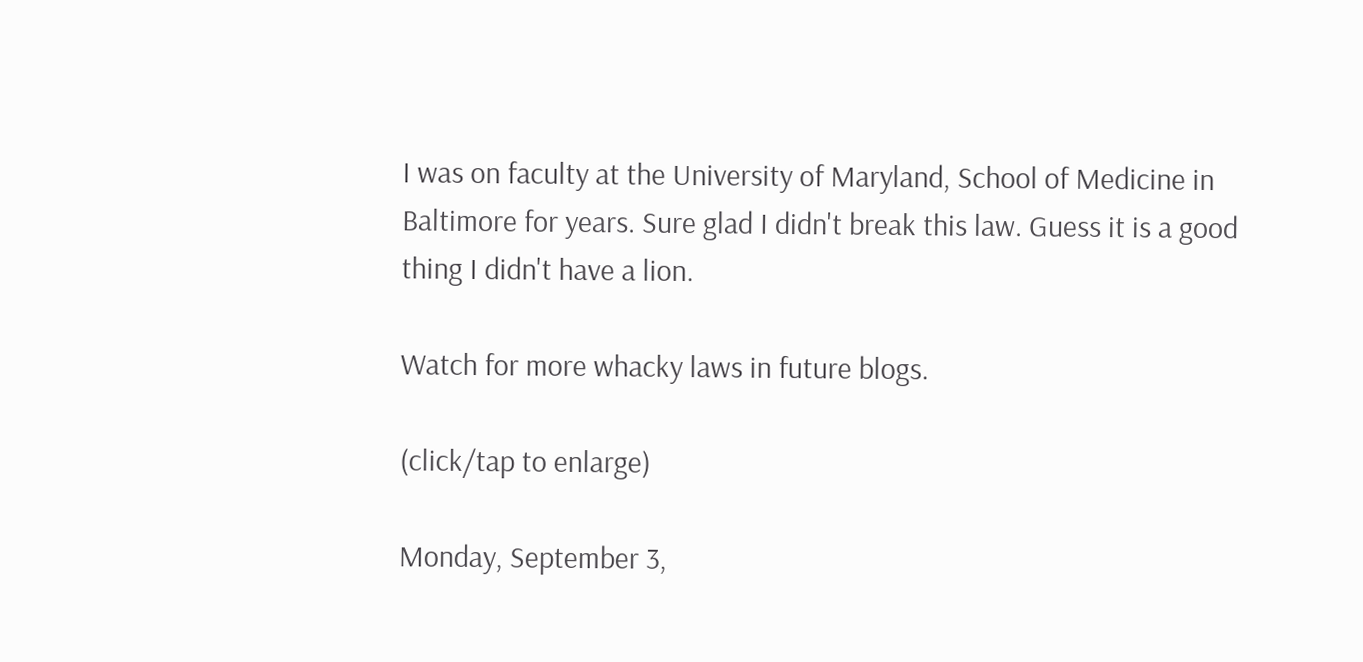I was on faculty at the University of Maryland, School of Medicine in Baltimore for years. Sure glad I didn't break this law. Guess it is a good thing I didn't have a lion.

Watch for more whacky laws in future blogs.

(click/tap to enlarge)

Monday, September 3,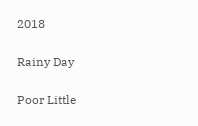2018

Rainy Day

Poor Little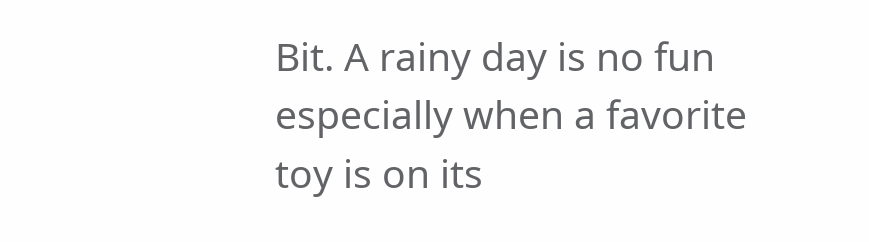Bit. A rainy day is no fun especially when a favorite toy is on its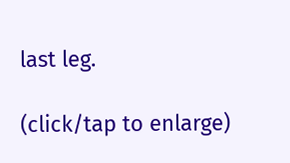last leg.

(click/tap to enlarge)